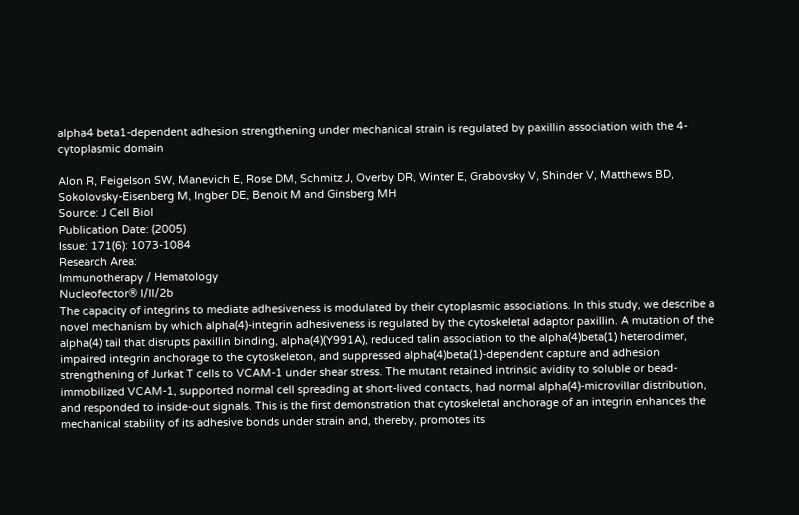alpha4 beta1-dependent adhesion strengthening under mechanical strain is regulated by paxillin association with the 4-cytoplasmic domain

Alon R, Feigelson SW, Manevich E, Rose DM, Schmitz J, Overby DR, Winter E, Grabovsky V, Shinder V, Matthews BD, Sokolovsky-Eisenberg M, Ingber DE, Benoit M and Ginsberg MH
Source: J Cell Biol
Publication Date: (2005)
Issue: 171(6): 1073-1084
Research Area:
Immunotherapy / Hematology
Nucleofector® I/II/2b
The capacity of integrins to mediate adhesiveness is modulated by their cytoplasmic associations. In this study, we describe a novel mechanism by which alpha(4)-integrin adhesiveness is regulated by the cytoskeletal adaptor paxillin. A mutation of the alpha(4) tail that disrupts paxillin binding, alpha(4)(Y991A), reduced talin association to the alpha(4)beta(1) heterodimer, impaired integrin anchorage to the cytoskeleton, and suppressed alpha(4)beta(1)-dependent capture and adhesion strengthening of Jurkat T cells to VCAM-1 under shear stress. The mutant retained intrinsic avidity to soluble or bead-immobilized VCAM-1, supported normal cell spreading at short-lived contacts, had normal alpha(4)-microvillar distribution, and responded to inside-out signals. This is the first demonstration that cytoskeletal anchorage of an integrin enhances the mechanical stability of its adhesive bonds under strain and, thereby, promotes its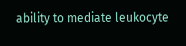ability to mediate leukocyte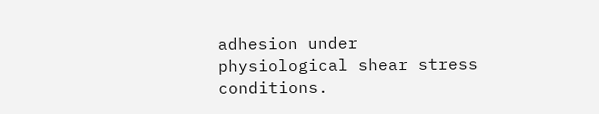adhesion under physiological shear stress conditions.